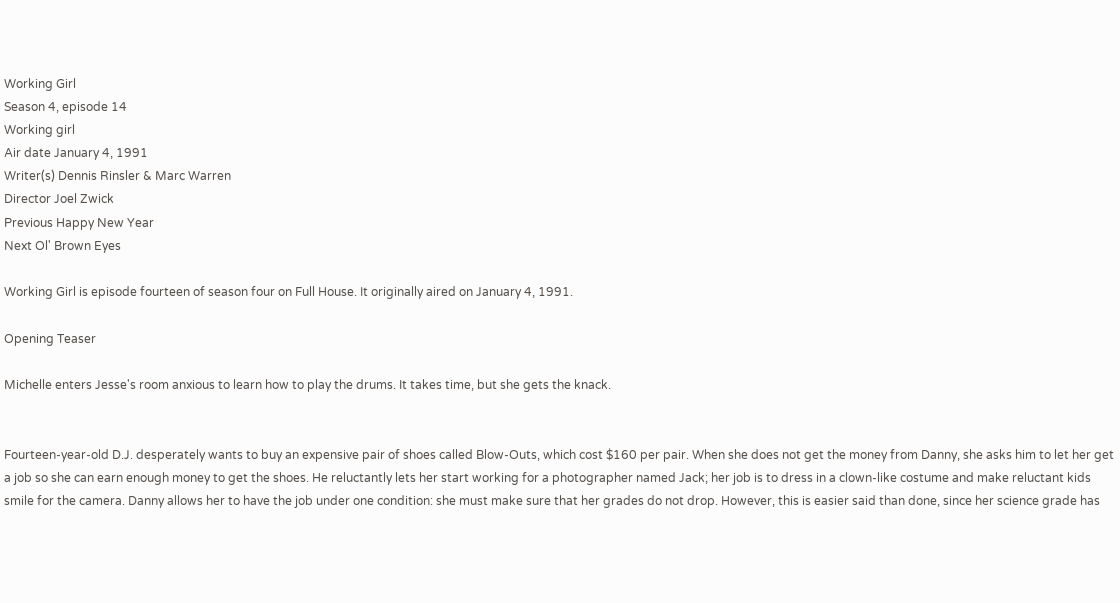Working Girl
Season 4, episode 14
Working girl
Air date January 4, 1991
Writer(s) Dennis Rinsler & Marc Warren
Director Joel Zwick
Previous Happy New Year
Next Ol' Brown Eyes

Working Girl is episode fourteen of season four on Full House. It originally aired on January 4, 1991.

Opening Teaser

Michelle enters Jesse's room anxious to learn how to play the drums. It takes time, but she gets the knack.


Fourteen-year-old D.J. desperately wants to buy an expensive pair of shoes called Blow-Outs, which cost $160 per pair. When she does not get the money from Danny, she asks him to let her get a job so she can earn enough money to get the shoes. He reluctantly lets her start working for a photographer named Jack; her job is to dress in a clown-like costume and make reluctant kids smile for the camera. Danny allows her to have the job under one condition: she must make sure that her grades do not drop. However, this is easier said than done, since her science grade has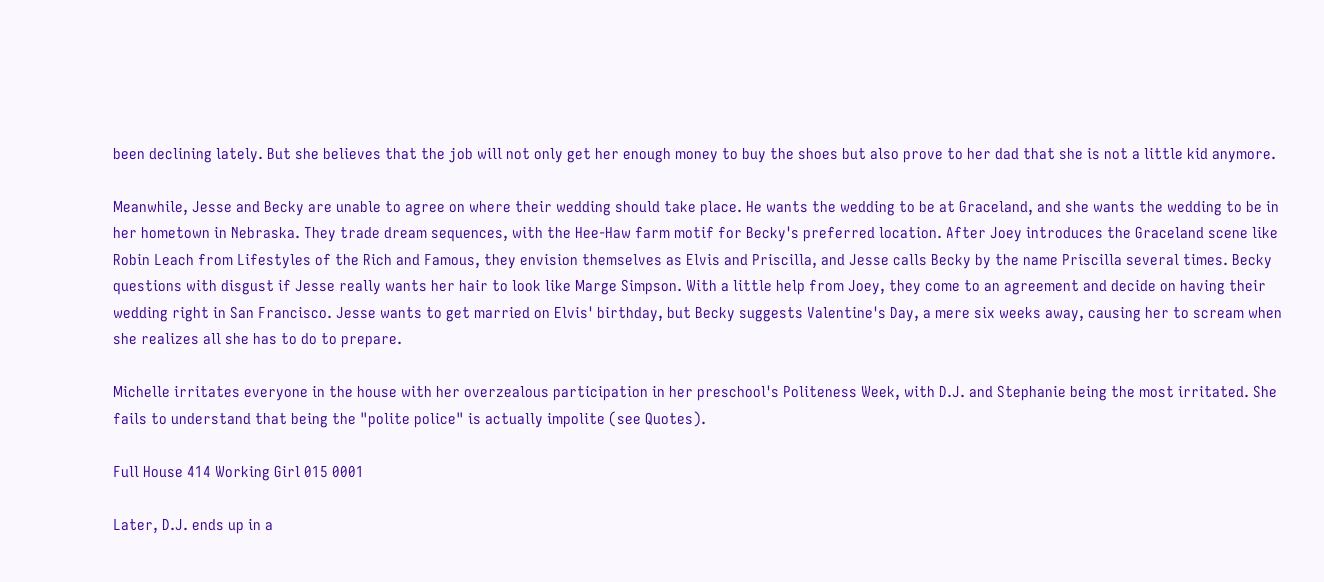been declining lately. But she believes that the job will not only get her enough money to buy the shoes but also prove to her dad that she is not a little kid anymore.

Meanwhile, Jesse and Becky are unable to agree on where their wedding should take place. He wants the wedding to be at Graceland, and she wants the wedding to be in her hometown in Nebraska. They trade dream sequences, with the Hee-Haw farm motif for Becky's preferred location. After Joey introduces the Graceland scene like Robin Leach from Lifestyles of the Rich and Famous, they envision themselves as Elvis and Priscilla, and Jesse calls Becky by the name Priscilla several times. Becky questions with disgust if Jesse really wants her hair to look like Marge Simpson. With a little help from Joey, they come to an agreement and decide on having their wedding right in San Francisco. Jesse wants to get married on Elvis' birthday, but Becky suggests Valentine's Day, a mere six weeks away, causing her to scream when she realizes all she has to do to prepare.

Michelle irritates everyone in the house with her overzealous participation in her preschool's Politeness Week, with D.J. and Stephanie being the most irritated. She fails to understand that being the "polite police" is actually impolite (see Quotes).

Full House 414 Working Girl 015 0001

Later, D.J. ends up in a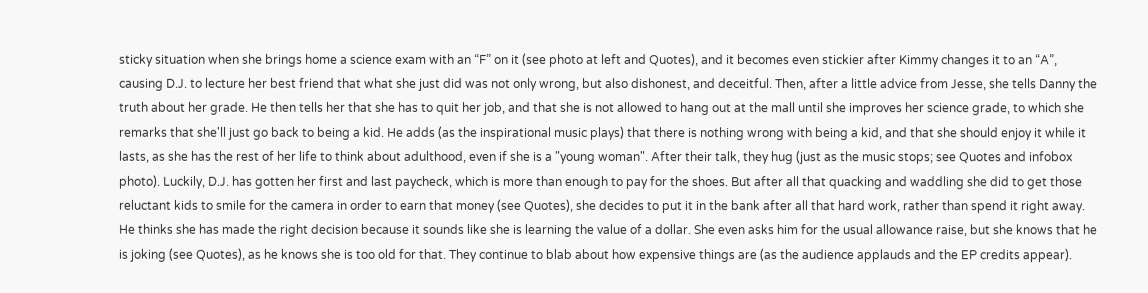sticky situation when she brings home a science exam with an “F” on it (see photo at left and Quotes), and it becomes even stickier after Kimmy changes it to an “A”, causing D.J. to lecture her best friend that what she just did was not only wrong, but also dishonest, and deceitful. Then, after a little advice from Jesse, she tells Danny the truth about her grade. He then tells her that she has to quit her job, and that she is not allowed to hang out at the mall until she improves her science grade, to which she remarks that she'll just go back to being a kid. He adds (as the inspirational music plays) that there is nothing wrong with being a kid, and that she should enjoy it while it lasts, as she has the rest of her life to think about adulthood, even if she is a "young woman". After their talk, they hug (just as the music stops; see Quotes and infobox photo). Luckily, D.J. has gotten her first and last paycheck, which is more than enough to pay for the shoes. But after all that quacking and waddling she did to get those reluctant kids to smile for the camera in order to earn that money (see Quotes), she decides to put it in the bank after all that hard work, rather than spend it right away. He thinks she has made the right decision because it sounds like she is learning the value of a dollar. She even asks him for the usual allowance raise, but she knows that he is joking (see Quotes), as he knows she is too old for that. They continue to blab about how expensive things are (as the audience applauds and the EP credits appear).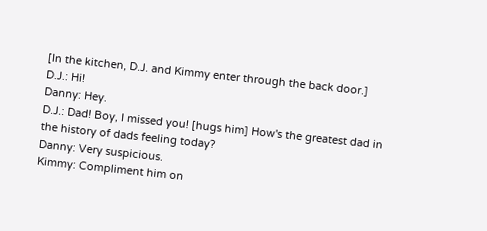[In the kitchen, D.J. and Kimmy enter through the back door.]
D.J.: Hi!
Danny: Hey.
D.J.: Dad! Boy, I missed you! [hugs him] How's the greatest dad in the history of dads feeling today?
Danny: Very suspicious.
Kimmy: Compliment him on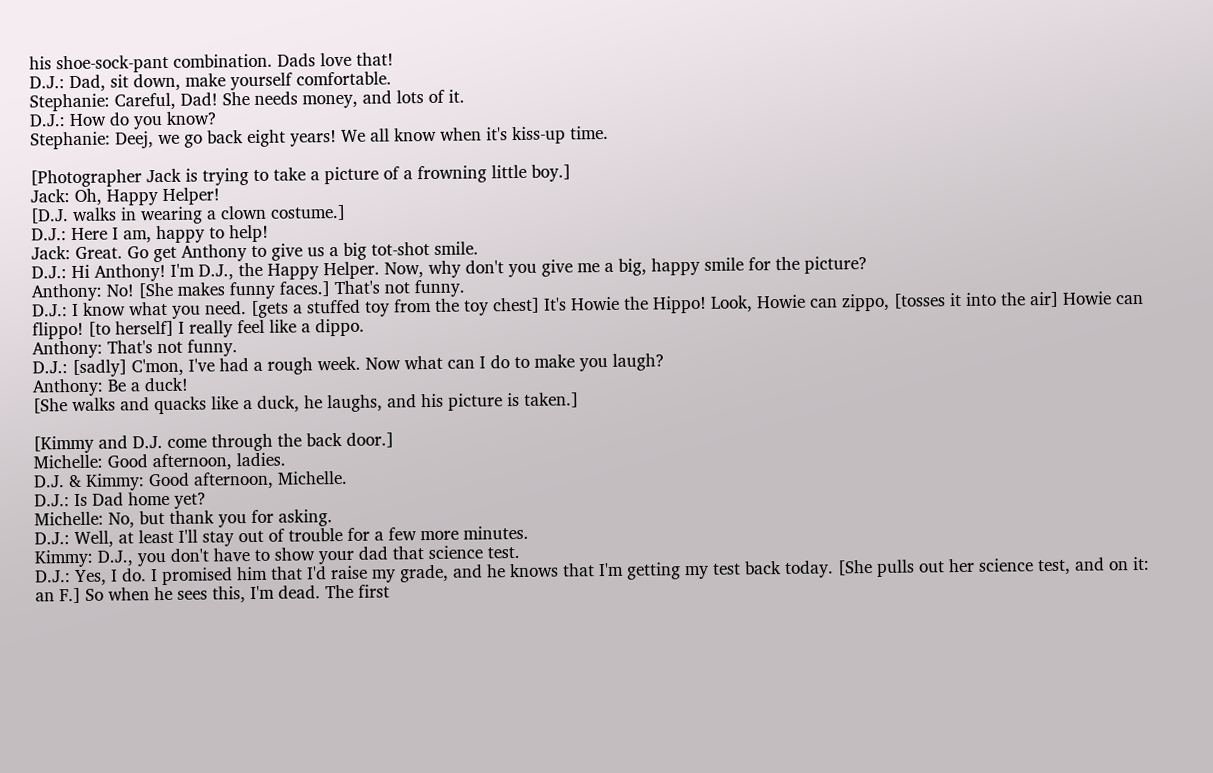his shoe-sock-pant combination. Dads love that!
D.J.: Dad, sit down, make yourself comfortable.
Stephanie: Careful, Dad! She needs money, and lots of it.
D.J.: How do you know?
Stephanie: Deej, we go back eight years! We all know when it's kiss-up time.

[Photographer Jack is trying to take a picture of a frowning little boy.]
Jack: Oh, Happy Helper!
[D.J. walks in wearing a clown costume.]
D.J.: Here I am, happy to help!
Jack: Great. Go get Anthony to give us a big tot-shot smile.
D.J.: Hi Anthony! I'm D.J., the Happy Helper. Now, why don't you give me a big, happy smile for the picture?
Anthony: No! [She makes funny faces.] That's not funny.
D.J.: I know what you need. [gets a stuffed toy from the toy chest] It's Howie the Hippo! Look, Howie can zippo, [tosses it into the air] Howie can flippo! [to herself] I really feel like a dippo.
Anthony: That's not funny.
D.J.: [sadly] C'mon, I've had a rough week. Now what can I do to make you laugh?
Anthony: Be a duck!
[She walks and quacks like a duck, he laughs, and his picture is taken.]

[Kimmy and D.J. come through the back door.]
Michelle: Good afternoon, ladies.
D.J. & Kimmy: Good afternoon, Michelle.
D.J.: Is Dad home yet?
Michelle: No, but thank you for asking.
D.J.: Well, at least I'll stay out of trouble for a few more minutes.
Kimmy: D.J., you don't have to show your dad that science test.
D.J.: Yes, I do. I promised him that I'd raise my grade, and he knows that I'm getting my test back today. [She pulls out her science test, and on it: an F.] So when he sees this, I'm dead. The first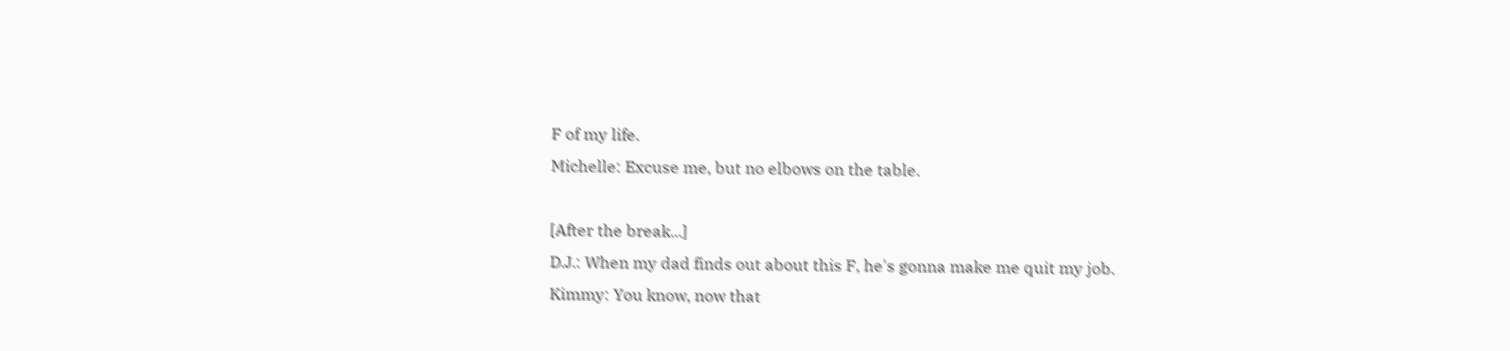F of my life.
Michelle: Excuse me, but no elbows on the table.

[After the break...]
D.J.: When my dad finds out about this F, he's gonna make me quit my job.
Kimmy: You know, now that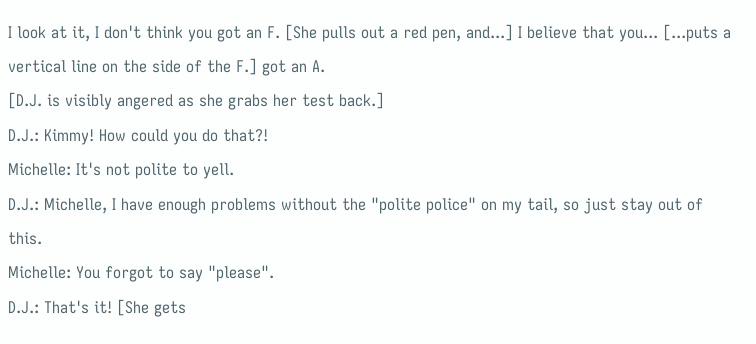I look at it, I don't think you got an F. [She pulls out a red pen, and...] I believe that you... [...puts a vertical line on the side of the F.] got an A.
[D.J. is visibly angered as she grabs her test back.]
D.J.: Kimmy! How could you do that?!
Michelle: It's not polite to yell.
D.J.: Michelle, I have enough problems without the "polite police" on my tail, so just stay out of this.
Michelle: You forgot to say "please".
D.J.: That's it! [She gets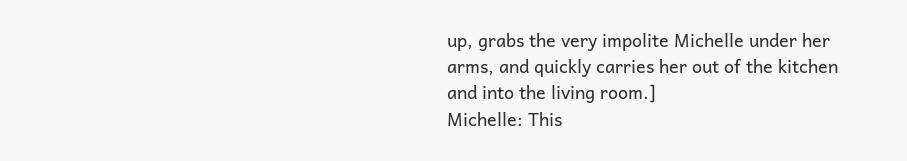up, grabs the very impolite Michelle under her arms, and quickly carries her out of the kitchen and into the living room.]
Michelle: This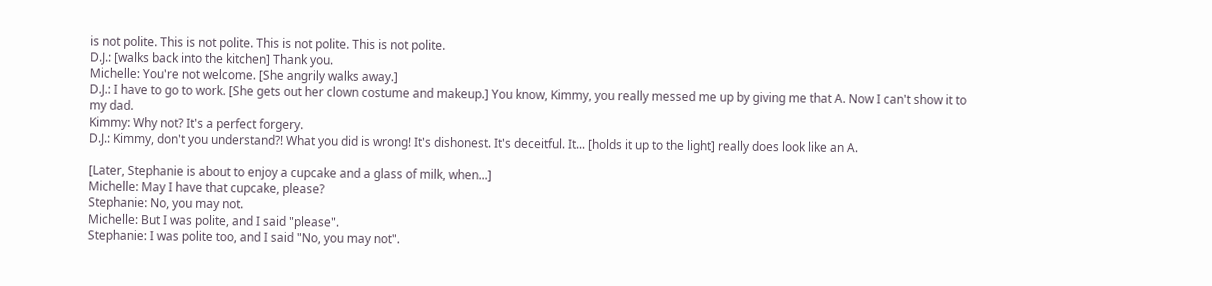is not polite. This is not polite. This is not polite. This is not polite.
D.J.: [walks back into the kitchen] Thank you.
Michelle: You're not welcome. [She angrily walks away.]
D.J.: I have to go to work. [She gets out her clown costume and makeup.] You know, Kimmy, you really messed me up by giving me that A. Now I can't show it to my dad.
Kimmy: Why not? It's a perfect forgery.
D.J.: Kimmy, don't you understand?! What you did is wrong! It's dishonest. It's deceitful. It... [holds it up to the light] really does look like an A.

[Later, Stephanie is about to enjoy a cupcake and a glass of milk, when...]
Michelle: May I have that cupcake, please?
Stephanie: No, you may not.
Michelle: But I was polite, and I said "please".
Stephanie: I was polite too, and I said "No, you may not".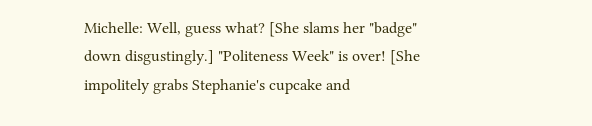Michelle: Well, guess what? [She slams her "badge" down disgustingly.] "Politeness Week" is over! [She impolitely grabs Stephanie's cupcake and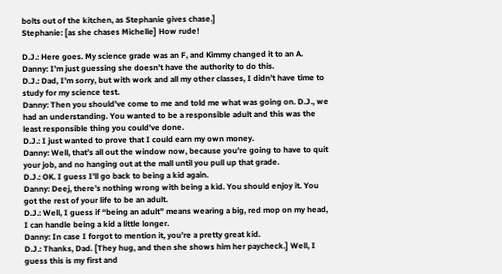bolts out of the kitchen, as Stephanie gives chase.]
Stephanie: [as she chases Michelle] How rude!

D.J.: Here goes. My science grade was an F, and Kimmy changed it to an A.
Danny: I’m just guessing she doesn’t have the authority to do this.
D.J.: Dad, I’m sorry, but with work and all my other classes, I didn’t have time to study for my science test.
Danny: Then you should’ve come to me and told me what was going on. D.J., we had an understanding. You wanted to be a responsible adult and this was the least responsible thing you could’ve done.
D.J.: I just wanted to prove that I could earn my own money.
Danny: Well, that’s all out the window now, because you’re going to have to quit your job, and no hanging out at the mall until you pull up that grade.
D.J.: OK. I guess I’ll go back to being a kid again.
Danny: Deej, there’s nothing wrong with being a kid. You should enjoy it. You got the rest of your life to be an adult.
D.J.: Well, I guess if “being an adult” means wearing a big, red mop on my head, I can handle being a kid a little longer.
Danny: In case I forgot to mention it, you’re a pretty great kid.
D.J.: Thanks, Dad. [They hug, and then she shows him her paycheck.] Well, I guess this is my first and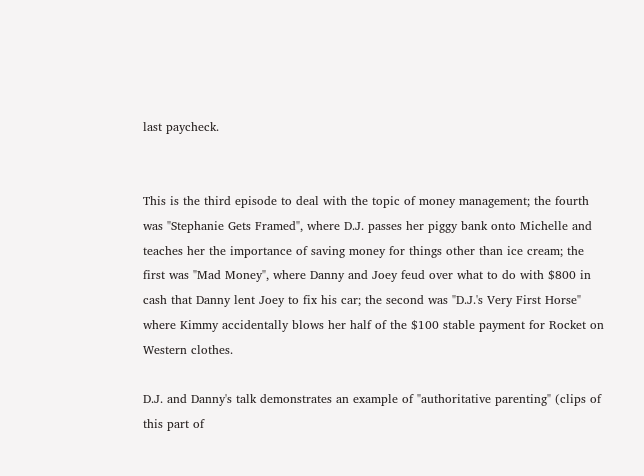last paycheck.


This is the third episode to deal with the topic of money management; the fourth was "Stephanie Gets Framed", where D.J. passes her piggy bank onto Michelle and teaches her the importance of saving money for things other than ice cream; the first was "Mad Money", where Danny and Joey feud over what to do with $800 in cash that Danny lent Joey to fix his car; the second was "D.J.'s Very First Horse" where Kimmy accidentally blows her half of the $100 stable payment for Rocket on Western clothes.

D.J. and Danny's talk demonstrates an example of "authoritative parenting" (clips of this part of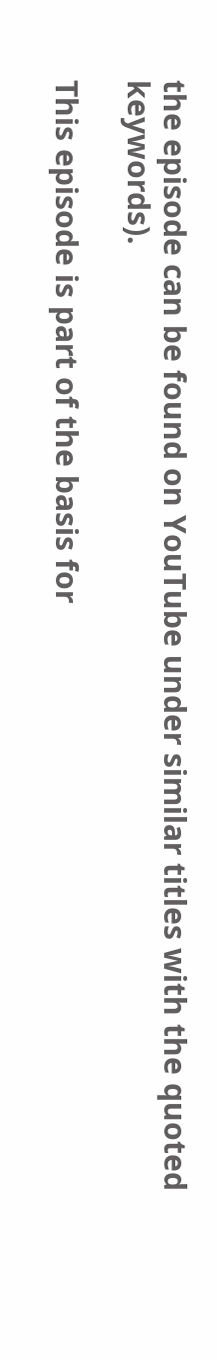the episode can be found on YouTube under similar titles with the quoted keywords).

This episode is part of the basis for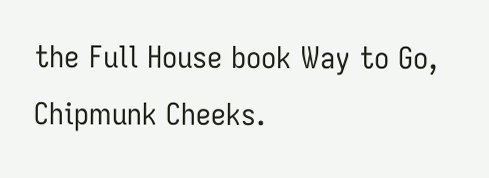the Full House book Way to Go, Chipmunk Cheeks.